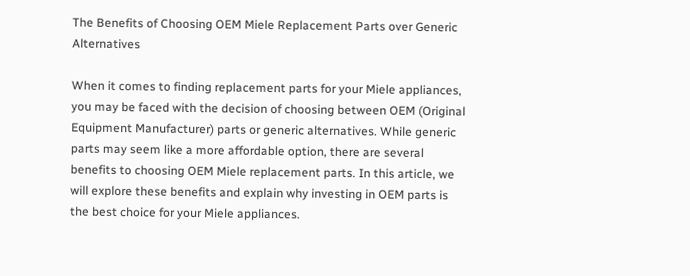The Benefits of Choosing OEM Miele Replacement Parts over Generic Alternatives

When it comes to finding replacement parts for your Miele appliances, you may be faced with the decision of choosing between OEM (Original Equipment Manufacturer) parts or generic alternatives. While generic parts may seem like a more affordable option, there are several benefits to choosing OEM Miele replacement parts. In this article, we will explore these benefits and explain why investing in OEM parts is the best choice for your Miele appliances.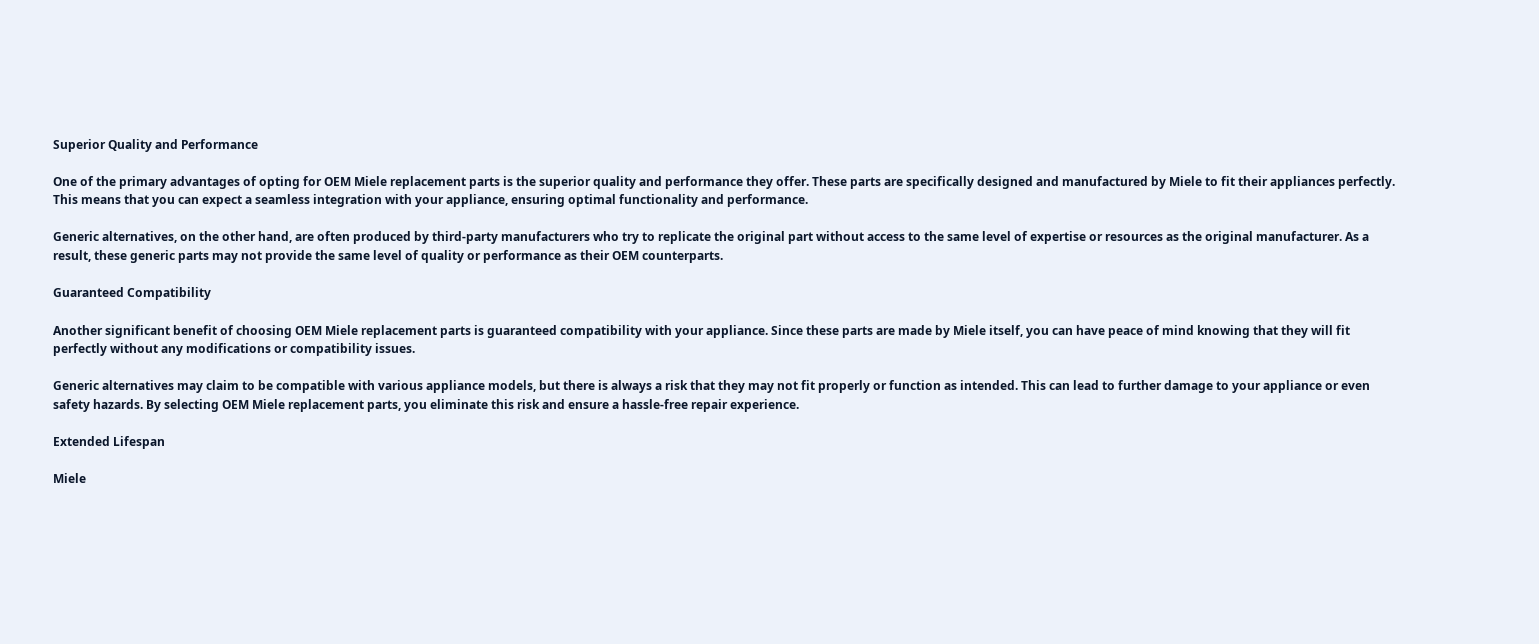Superior Quality and Performance

One of the primary advantages of opting for OEM Miele replacement parts is the superior quality and performance they offer. These parts are specifically designed and manufactured by Miele to fit their appliances perfectly. This means that you can expect a seamless integration with your appliance, ensuring optimal functionality and performance.

Generic alternatives, on the other hand, are often produced by third-party manufacturers who try to replicate the original part without access to the same level of expertise or resources as the original manufacturer. As a result, these generic parts may not provide the same level of quality or performance as their OEM counterparts.

Guaranteed Compatibility

Another significant benefit of choosing OEM Miele replacement parts is guaranteed compatibility with your appliance. Since these parts are made by Miele itself, you can have peace of mind knowing that they will fit perfectly without any modifications or compatibility issues.

Generic alternatives may claim to be compatible with various appliance models, but there is always a risk that they may not fit properly or function as intended. This can lead to further damage to your appliance or even safety hazards. By selecting OEM Miele replacement parts, you eliminate this risk and ensure a hassle-free repair experience.

Extended Lifespan

Miele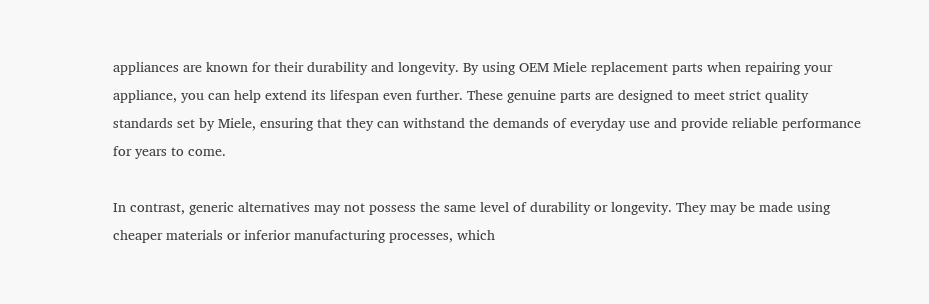appliances are known for their durability and longevity. By using OEM Miele replacement parts when repairing your appliance, you can help extend its lifespan even further. These genuine parts are designed to meet strict quality standards set by Miele, ensuring that they can withstand the demands of everyday use and provide reliable performance for years to come.

In contrast, generic alternatives may not possess the same level of durability or longevity. They may be made using cheaper materials or inferior manufacturing processes, which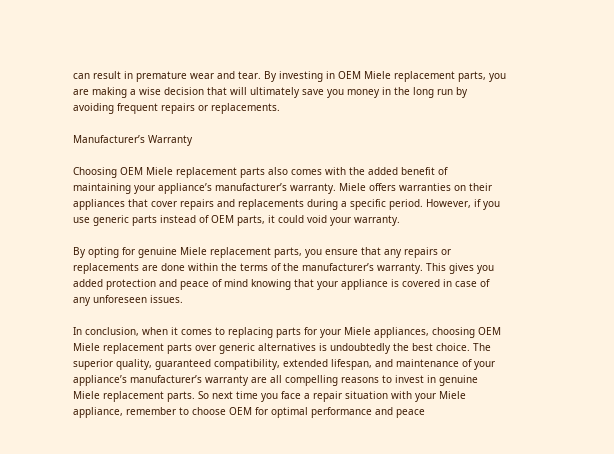can result in premature wear and tear. By investing in OEM Miele replacement parts, you are making a wise decision that will ultimately save you money in the long run by avoiding frequent repairs or replacements.

Manufacturer’s Warranty

Choosing OEM Miele replacement parts also comes with the added benefit of maintaining your appliance’s manufacturer’s warranty. Miele offers warranties on their appliances that cover repairs and replacements during a specific period. However, if you use generic parts instead of OEM parts, it could void your warranty.

By opting for genuine Miele replacement parts, you ensure that any repairs or replacements are done within the terms of the manufacturer’s warranty. This gives you added protection and peace of mind knowing that your appliance is covered in case of any unforeseen issues.

In conclusion, when it comes to replacing parts for your Miele appliances, choosing OEM Miele replacement parts over generic alternatives is undoubtedly the best choice. The superior quality, guaranteed compatibility, extended lifespan, and maintenance of your appliance’s manufacturer’s warranty are all compelling reasons to invest in genuine Miele replacement parts. So next time you face a repair situation with your Miele appliance, remember to choose OEM for optimal performance and peace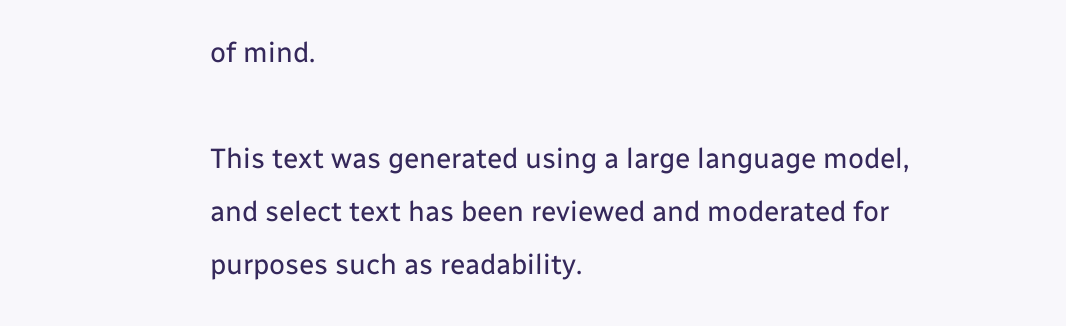of mind.

This text was generated using a large language model, and select text has been reviewed and moderated for purposes such as readability.